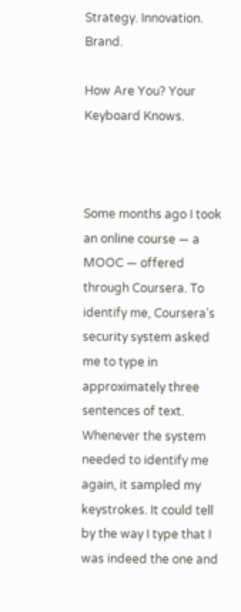Strategy. Innovation. Brand.

How Are You? Your Keyboard Knows.



Some months ago I took an online course — a MOOC — offered through Coursera. To identify me, Coursera’s security system asked me to type in approximately three sentences of text. Whenever the system needed to identify me again, it sampled my keystrokes. It could tell by the way I type that I was indeed the one and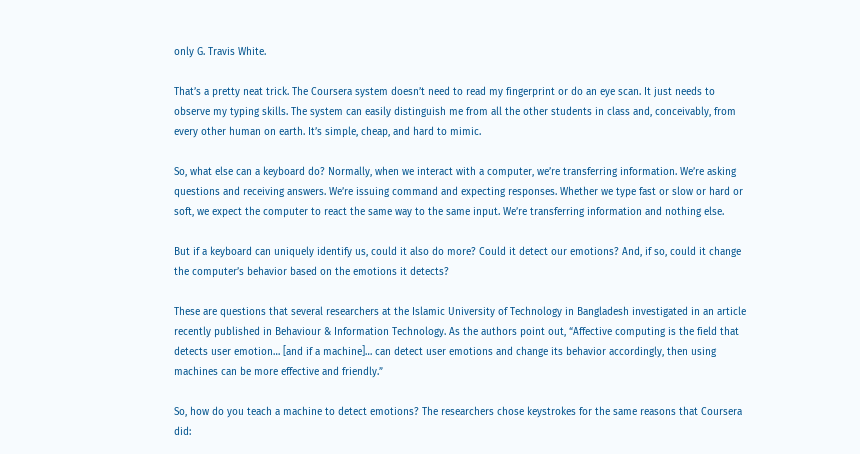only G. Travis White.

That’s a pretty neat trick. The Coursera system doesn’t need to read my fingerprint or do an eye scan. It just needs to observe my typing skills. The system can easily distinguish me from all the other students in class and, conceivably, from every other human on earth. It’s simple, cheap, and hard to mimic.

So, what else can a keyboard do? Normally, when we interact with a computer, we’re transferring information. We’re asking questions and receiving answers. We’re issuing command and expecting responses. Whether we type fast or slow or hard or soft, we expect the computer to react the same way to the same input. We’re transferring information and nothing else.

But if a keyboard can uniquely identify us, could it also do more? Could it detect our emotions? And, if so, could it change the computer’s behavior based on the emotions it detects?

These are questions that several researchers at the Islamic University of Technology in Bangladesh investigated in an article recently published in Behaviour & Information Technology. As the authors point out, “Affective computing is the field that detects user emotion… [and if a machine]… can detect user emotions and change its behavior accordingly, then using machines can be more effective and friendly.”

So, how do you teach a machine to detect emotions? The researchers chose keystrokes for the same reasons that Coursera did: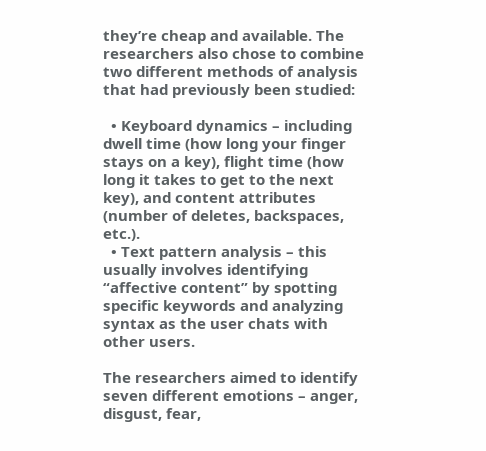they’re cheap and available. The researchers also chose to combine two different methods of analysis that had previously been studied:

  • Keyboard dynamics – including dwell time (how long your finger stays on a key), flight time (how long it takes to get to the next key), and content attributes (number of deletes, backspaces, etc.).
  • Text pattern analysis – this usually involves identifying “affective content” by spotting specific keywords and analyzing syntax as the user chats with other users.

The researchers aimed to identify seven different emotions – anger, disgust, fear,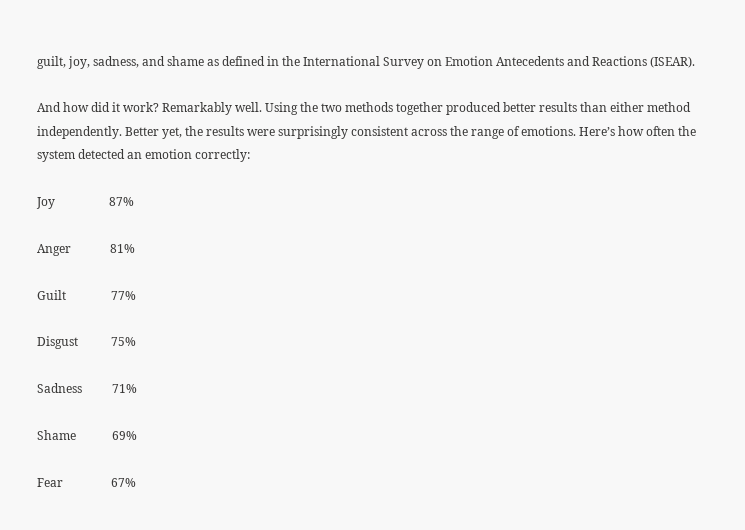guilt, joy, sadness, and shame as defined in the International Survey on Emotion Antecedents and Reactions (ISEAR).

And how did it work? Remarkably well. Using the two methods together produced better results than either method independently. Better yet, the results were surprisingly consistent across the range of emotions. Here’s how often the system detected an emotion correctly:

Joy                  87%

Anger             81%

Guilt               77%

Disgust           75%

Sadness          71%

Shame            69%

Fear                67%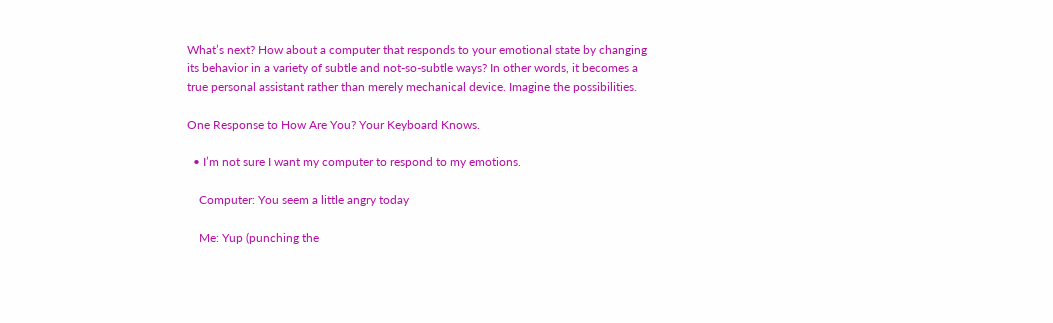What’s next? How about a computer that responds to your emotional state by changing its behavior in a variety of subtle and not-so-subtle ways? In other words, it becomes a true personal assistant rather than merely mechanical device. Imagine the possibilities.

One Response to How Are You? Your Keyboard Knows.

  • I’m not sure I want my computer to respond to my emotions.

    Computer: You seem a little angry today

    Me: Yup (punching the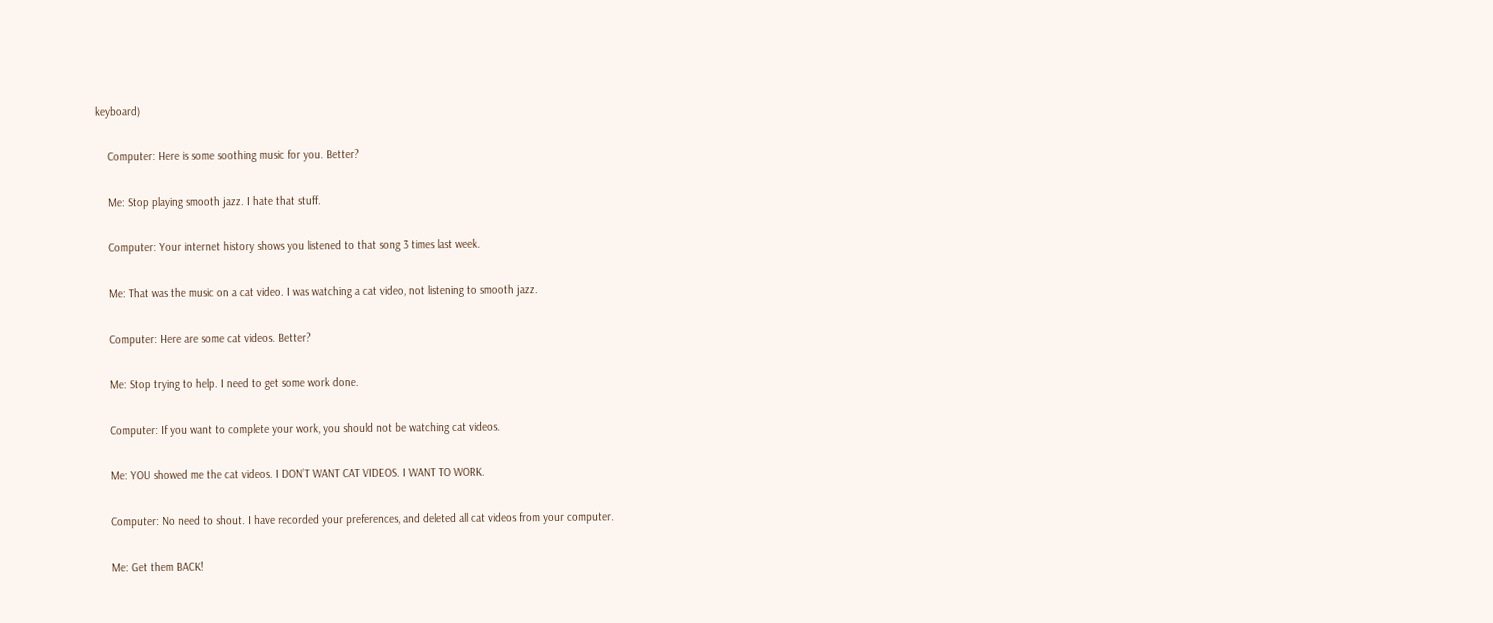keyboard)

    Computer: Here is some soothing music for you. Better?

    Me: Stop playing smooth jazz. I hate that stuff.

    Computer: Your internet history shows you listened to that song 3 times last week.

    Me: That was the music on a cat video. I was watching a cat video, not listening to smooth jazz.

    Computer: Here are some cat videos. Better?

    Me: Stop trying to help. I need to get some work done.

    Computer: If you want to complete your work, you should not be watching cat videos.

    Me: YOU showed me the cat videos. I DON’T WANT CAT VIDEOS. I WANT TO WORK.

    Computer: No need to shout. I have recorded your preferences, and deleted all cat videos from your computer.

    Me: Get them BACK!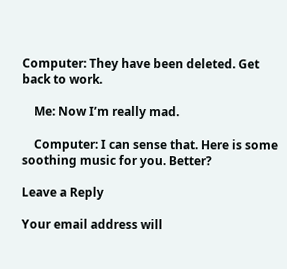Computer: They have been deleted. Get back to work.

    Me: Now I’m really mad.

    Computer: I can sense that. Here is some soothing music for you. Better?

Leave a Reply

Your email address will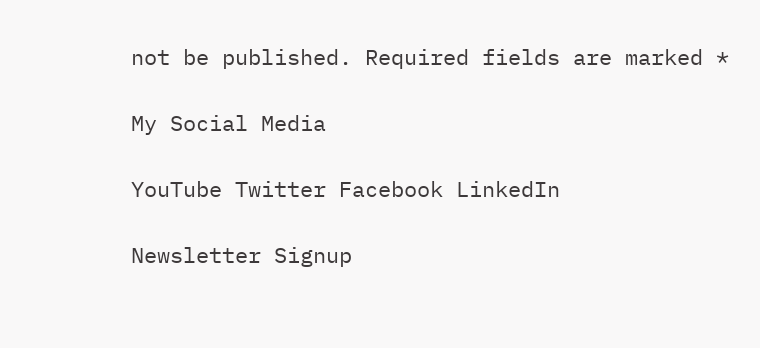not be published. Required fields are marked *

My Social Media

YouTube Twitter Facebook LinkedIn

Newsletter Signup